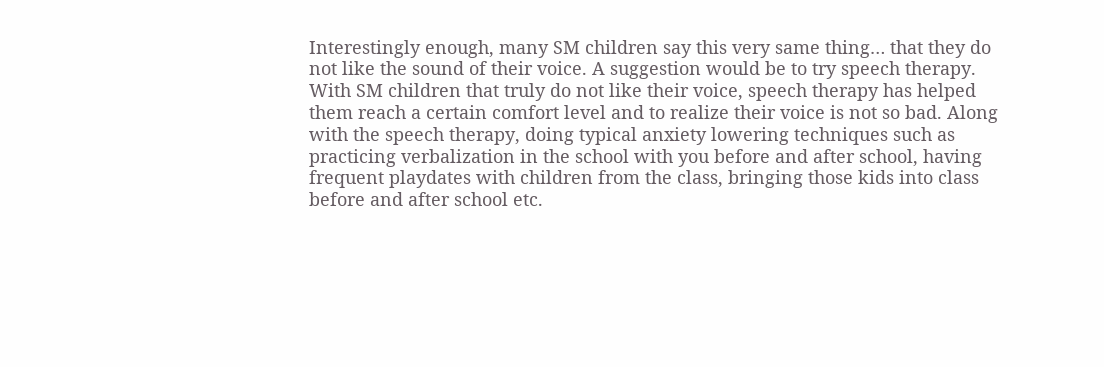Interestingly enough, many SM children say this very same thing… that they do not like the sound of their voice. A suggestion would be to try speech therapy. With SM children that truly do not like their voice, speech therapy has helped them reach a certain comfort level and to realize their voice is not so bad. Along with the speech therapy, doing typical anxiety lowering techniques such as practicing verbalization in the school with you before and after school, having frequent playdates with children from the class, bringing those kids into class before and after school etc.